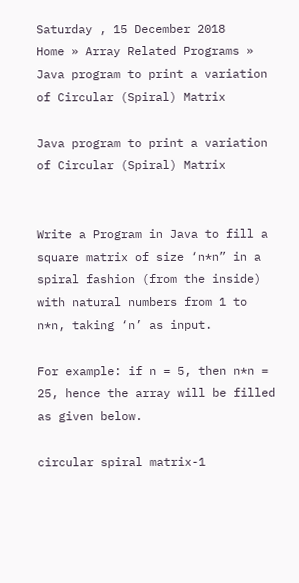Saturday , 15 December 2018
Home » Array Related Programs » Java program to print a variation of Circular (Spiral) Matrix

Java program to print a variation of Circular (Spiral) Matrix


Write a Program in Java to fill a square matrix of size ‘n*n” in a spiral fashion (from the inside) with natural numbers from 1 to n*n, taking ‘n’ as input.

For example: if n = 5, then n*n = 25, hence the array will be filled as given below.

circular spiral matrix-1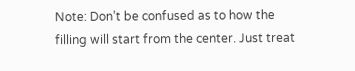Note: Don’t be confused as to how the filling will start from the center. Just treat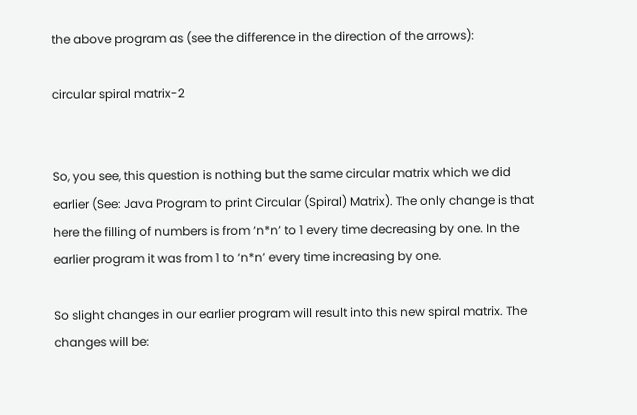the above program as (see the difference in the direction of the arrows):

circular spiral matrix-2


So, you see, this question is nothing but the same circular matrix which we did earlier (See: Java Program to print Circular (Spiral) Matrix). The only change is that here the filling of numbers is from ‘n*n’ to 1 every time decreasing by one. In the earlier program it was from 1 to ‘n*n’ every time increasing by one.

So slight changes in our earlier program will result into this new spiral matrix. The changes will be: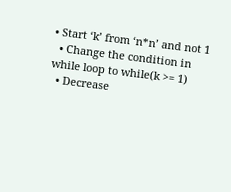• Start ‘k’ from ‘n*n’ and not 1
  • Change the condition in while loop to while(k >= 1)
  • Decrease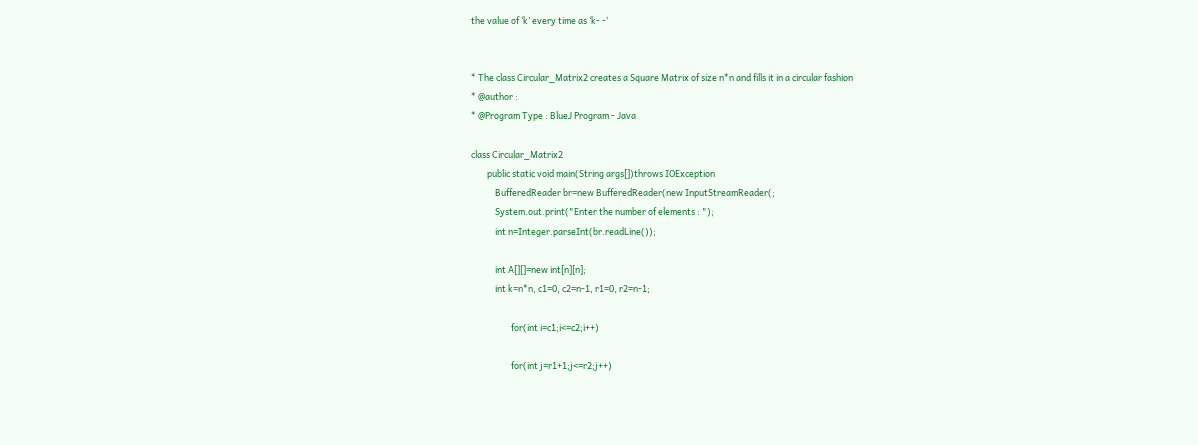the value of ‘k’ every time as ‘k- -‘


* The class Circular_Matrix2 creates a Square Matrix of size n*n and fills it in a circular fashion
* @author :
* @Program Type : BlueJ Program - Java

class Circular_Matrix2
        public static void main(String args[])throws IOException
            BufferedReader br=new BufferedReader(new InputStreamReader(;
            System.out.print("Enter the number of elements : ");
            int n=Integer.parseInt(br.readLine());

            int A[][]=new int[n][n];
            int k=n*n, c1=0, c2=n-1, r1=0, r2=n-1;

                    for(int i=c1;i<=c2;i++)

                    for(int j=r1+1;j<=r2;j++)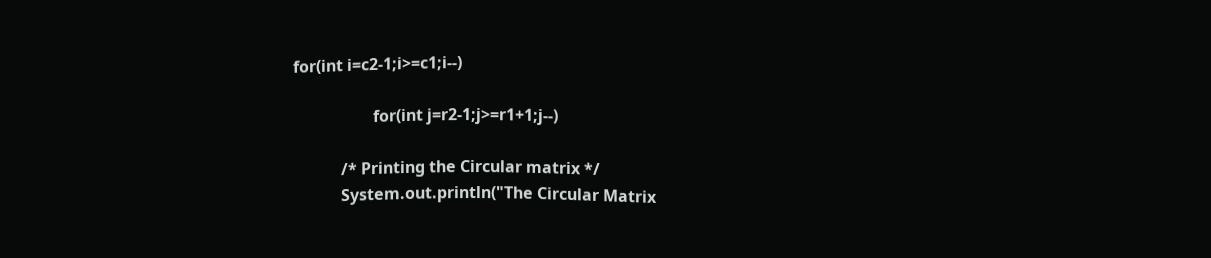for(int i=c2-1;i>=c1;i--)

                    for(int j=r2-1;j>=r1+1;j--)

            /* Printing the Circular matrix */
            System.out.println("The Circular Matrix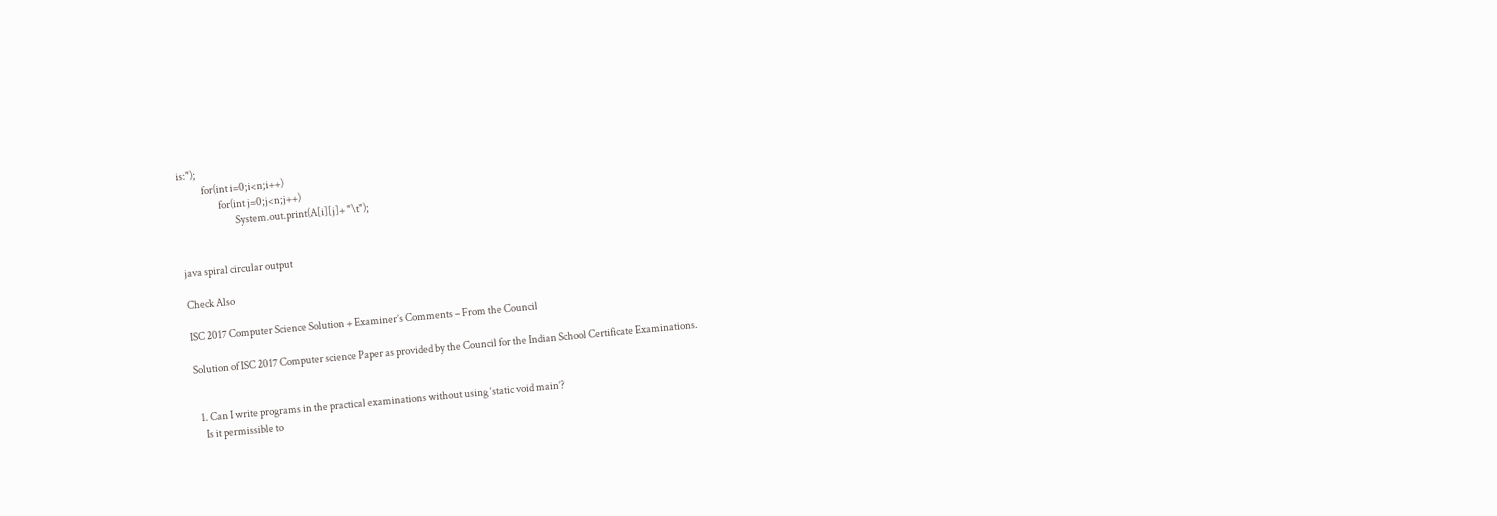is:");
            for(int i=0;i<n;i++)
                    for(int j=0;j<n;j++)
                            System.out.print(A[i][j]+ "\t");


java spiral circular output

Check Also

ISC 2017 Computer Science Solution + Examiner’s Comments – From the Council

Solution of ISC 2017 Computer science Paper as provided by the Council for the Indian School Certificate Examinations.


  1. Can I write programs in the practical examinations without using ‘static void main’?
    Is it permissible to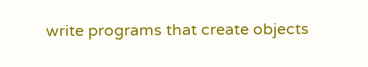write programs that create objects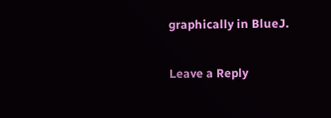graphically in BlueJ.

Leave a Reply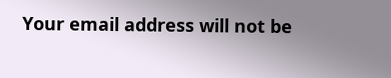Your email address will not be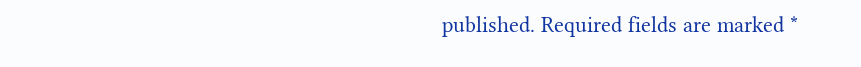published. Required fields are marked *